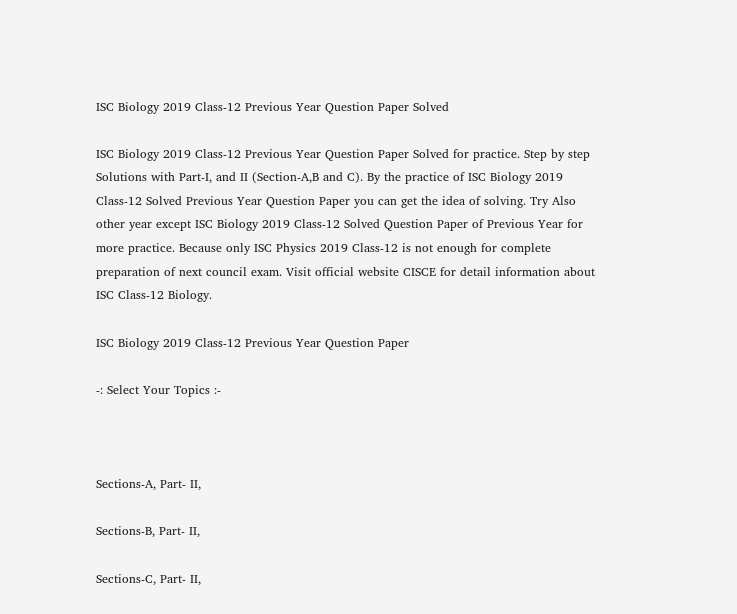ISC Biology 2019 Class-12 Previous Year Question Paper Solved

ISC Biology 2019 Class-12 Previous Year Question Paper Solved for practice. Step by step Solutions with Part-I, and II (Section-A,B and C). By the practice of ISC Biology 2019 Class-12 Solved Previous Year Question Paper you can get the idea of solving. Try Also other year except ISC Biology 2019 Class-12 Solved Question Paper of Previous Year for more practice. Because only ISC Physics 2019 Class-12 is not enough for complete preparation of next council exam. Visit official website CISCE for detail information about ISC Class-12 Biology.

ISC Biology 2019 Class-12 Previous Year Question Paper

-: Select Your Topics :-



Sections-A, Part- II,

Sections-B, Part- II,

Sections-C, Part- II,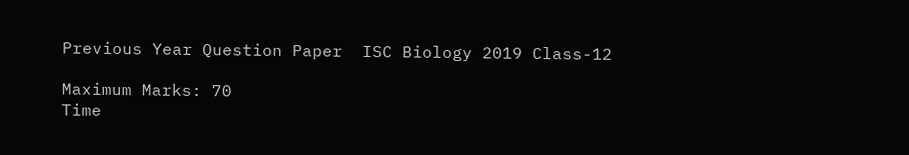Previous Year Question Paper  ISC Biology 2019 Class-12

Maximum Marks: 70
Time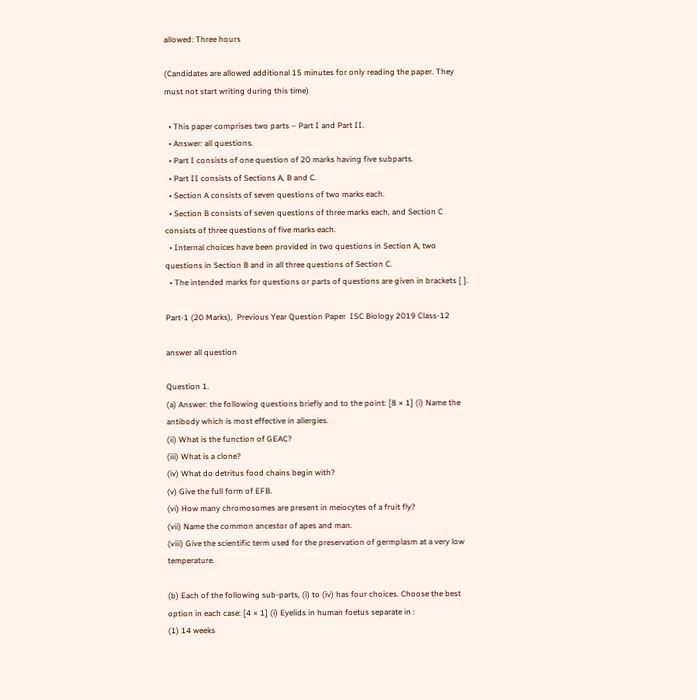allowed: Three hours

(Candidates are allowed additional 15 minutes for only reading the paper. They must not start writing during this time)

  • This paper comprises two parts – Part I and Part II.
  • Answer: all questions.
  • Part I consists of one question of 20 marks having five subparts.
  • Part II consists of Sections A, B and C.
  • Section A consists of seven questions of two marks each.
  • Section B consists of seven questions of three marks each, and Section C consists of three questions of five marks each.
  • Internal choices have been provided in two questions in Section A, two questions in Section B and in all three questions of Section C.
  • The intended marks for questions or parts of questions are given in brackets [ ].

Part-1 (20 Marks),  Previous Year Question Paper  ISC Biology 2019 Class-12

answer all question

Question 1.
(a) Answer: the following questions briefly and to the point: [8 × 1] (i) Name the antibody which is most effective in allergies.
(ii) What is the function of GEAC?
(iii) What is a clone?
(iv) What do detritus food chains begin with?
(v) Give the full form of EFB.
(vi) How many chromosomes are present in meiocytes of a fruit fly?
(vii) Name the common ancestor of apes and man.
(viii) Give the scientific term used for the preservation of germplasm at a very low temperature.

(b) Each of the following sub-parts, (i) to (iv) has four choices. Choose the best option in each case: [4 × 1] (i) Eyelids in human foetus separate in :
(1) 14 weeks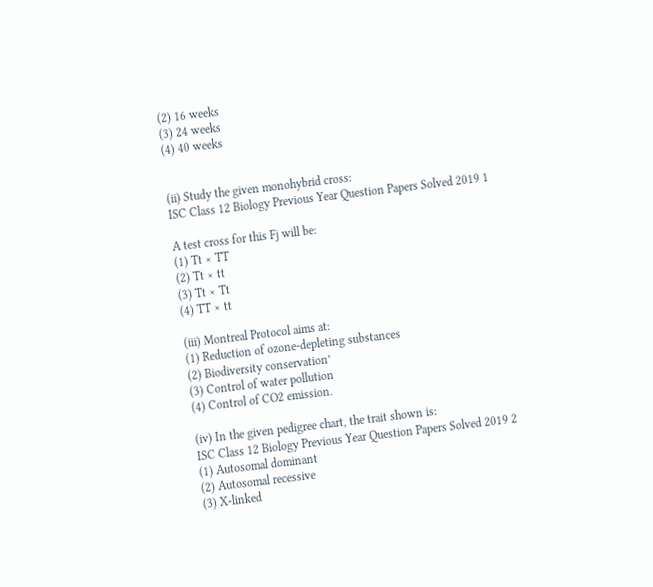(2) 16 weeks
(3) 24 weeks
(4) 40 weeks


(ii) Study the given monohybrid cross:
ISC Class 12 Biology Previous Year Question Papers Solved 2019 1

A test cross for this Fj will be:
(1) Tt × TT
(2) Tt × tt
(3) Tt × Tt
(4) TT × tt

(iii) Montreal Protocol aims at:
(1) Reduction of ozone-depleting substances
(2) Biodiversity conservation’
(3) Control of water pollution
(4) Control of CO2 emission.

(iv) In the given pedigree chart, the trait shown is:
ISC Class 12 Biology Previous Year Question Papers Solved 2019 2
(1) Autosomal dominant
(2) Autosomal recessive
(3) X-linked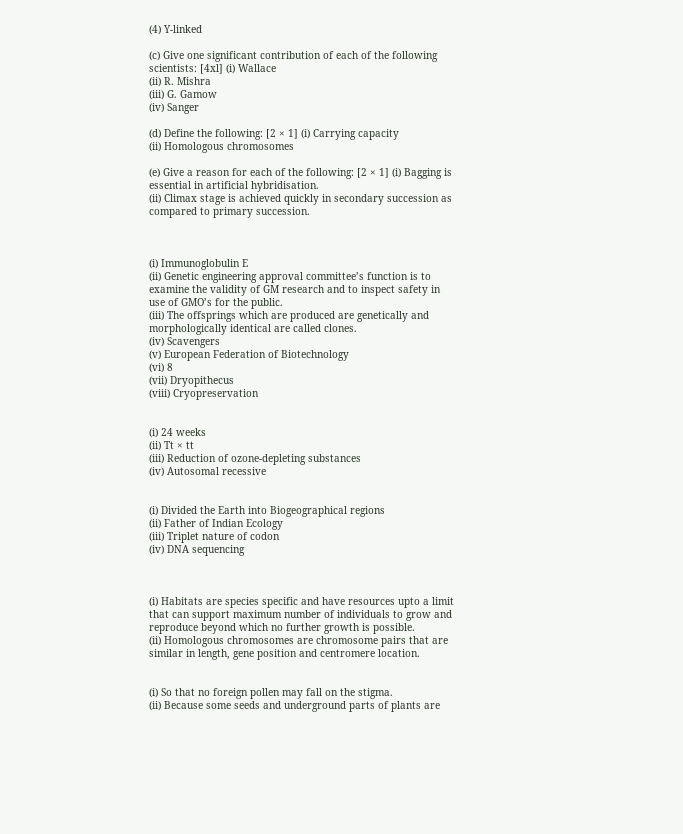(4) Y-linked

(c) Give one significant contribution of each of the following scientists: [4xl] (i) Wallace
(ii) R. Mishra
(iii) G. Gamow
(iv) Sanger

(d) Define the following: [2 × 1] (i) Carrying capacity
(ii) Homologous chromosomes

(e) Give a reason for each of the following: [2 × 1] (i) Bagging is essential in artificial hybridisation.
(ii) Climax stage is achieved quickly in secondary succession as compared to primary succession.



(i) Immunoglobulin E
(ii) Genetic engineering approval committee’s function is to examine the validity of GM research and to inspect safety in use of GMO’s for the public.
(iii) The offsprings which are produced are genetically and morphologically identical are called clones.
(iv) Scavengers
(v) European Federation of Biotechnology
(vi) 8
(vii) Dryopithecus
(viii) Cryopreservation


(i) 24 weeks
(ii) Tt × tt
(iii) Reduction of ozone-depleting substances
(iv) Autosomal recessive


(i) Divided the Earth into Biogeographical regions
(ii) Father of Indian Ecology
(iii) Triplet nature of codon
(iv) DNA sequencing



(i) Habitats are species specific and have resources upto a limit that can support maximum number of individuals to grow and reproduce beyond which no further growth is possible.
(ii) Homologous chromosomes are chromosome pairs that are similar in length, gene position and centromere location.


(i) So that no foreign pollen may fall on the stigma.
(ii) Because some seeds and underground parts of plants are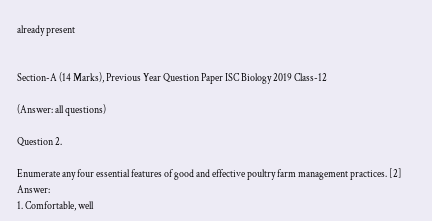already present


Section-A (14 Marks), Previous Year Question Paper ISC Biology 2019 Class-12

(Answer: all questions)

Question 2.

Enumerate any four essential features of good and effective poultry farm management practices. [2] Answer:
1. Comfortable, well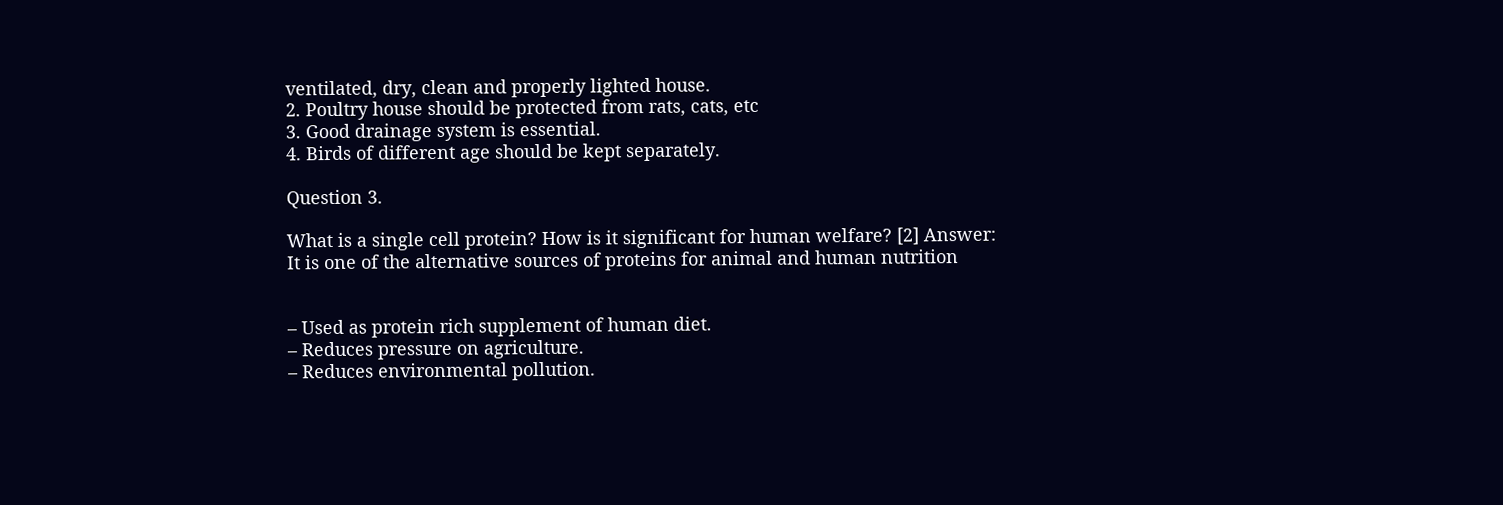ventilated, dry, clean and properly lighted house.
2. Poultry house should be protected from rats, cats, etc
3. Good drainage system is essential.
4. Birds of different age should be kept separately.

Question 3.

What is a single cell protein? How is it significant for human welfare? [2] Answer:
It is one of the alternative sources of proteins for animal and human nutrition


– Used as protein rich supplement of human diet.
– Reduces pressure on agriculture.
– Reduces environmental pollution.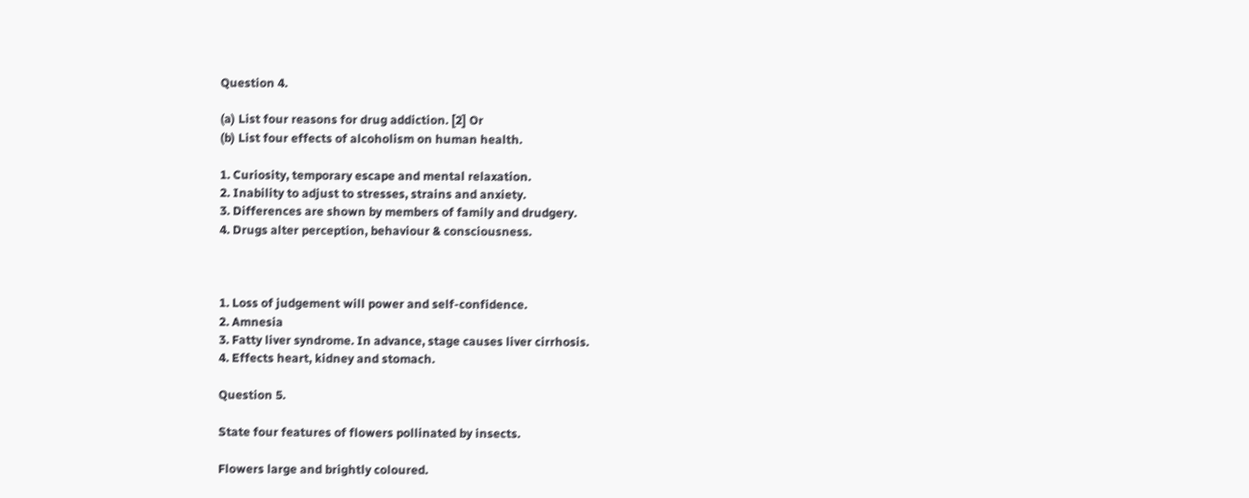Question 4.

(a) List four reasons for drug addiction. [2] Or
(b) List four effects of alcoholism on human health.

1. Curiosity, temporary escape and mental relaxation.
2. Inability to adjust to stresses, strains and anxiety.
3. Differences are shown by members of family and drudgery.
4. Drugs alter perception, behaviour & consciousness.



1. Loss of judgement will power and self-confidence.
2. Amnesia
3. Fatty liver syndrome. In advance, stage causes liver cirrhosis.
4. Effects heart, kidney and stomach.

Question 5.

State four features of flowers pollinated by insects.

Flowers large and brightly coloured.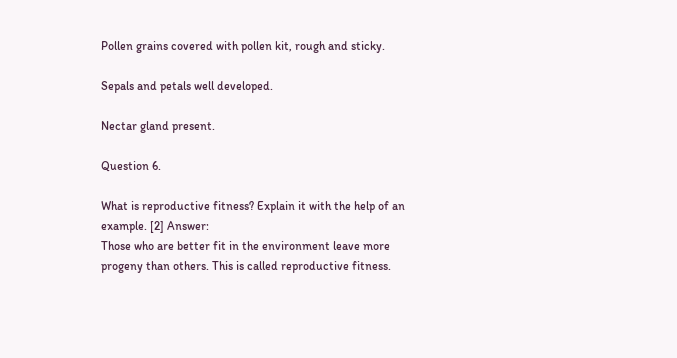Pollen grains covered with pollen kit, rough and sticky.

Sepals and petals well developed.

Nectar gland present.

Question 6.

What is reproductive fitness? Explain it with the help of an example. [2] Answer:
Those who are better fit in the environment leave more progeny than others. This is called reproductive fitness.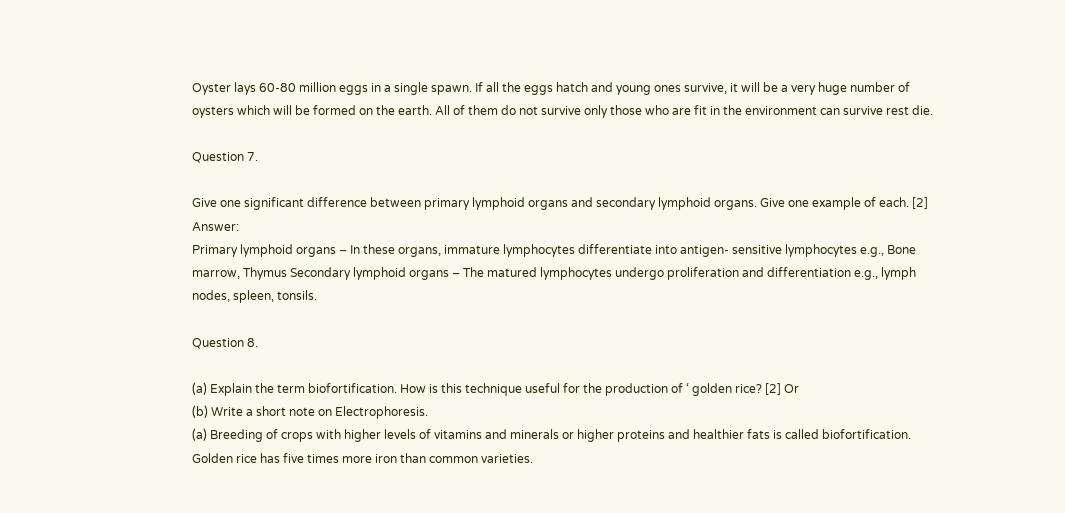Oyster lays 60-80 million eggs in a single spawn. If all the eggs hatch and young ones survive, it will be a very huge number of oysters which will be formed on the earth. All of them do not survive only those who are fit in the environment can survive rest die.

Question 7.

Give one significant difference between primary lymphoid organs and secondary lymphoid organs. Give one example of each. [2] Answer:
Primary lymphoid organs – In these organs, immature lymphocytes differentiate into antigen- sensitive lymphocytes e.g., Bone marrow, Thymus Secondary lymphoid organs – The matured lymphocytes undergo proliferation and differentiation e.g., lymph nodes, spleen, tonsils.

Question 8.

(a) Explain the term biofortification. How is this technique useful for the production of ‘ golden rice? [2] Or
(b) Write a short note on Electrophoresis.
(a) Breeding of crops with higher levels of vitamins and minerals or higher proteins and healthier fats is called biofortification.
Golden rice has five times more iron than common varieties.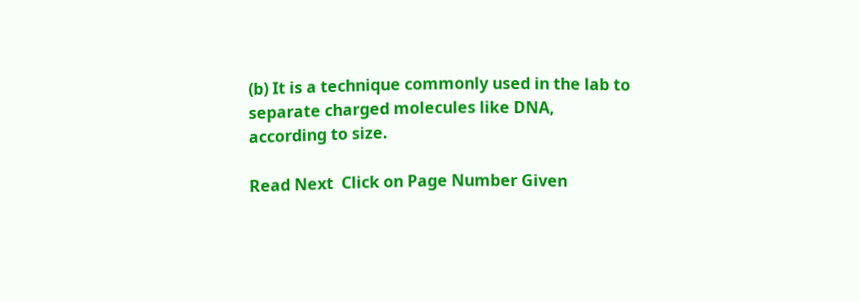(b) It is a technique commonly used in the lab to separate charged molecules like DNA, according to size.

Read Next  Click on Page Number Given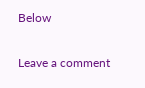Below

Leave a comment